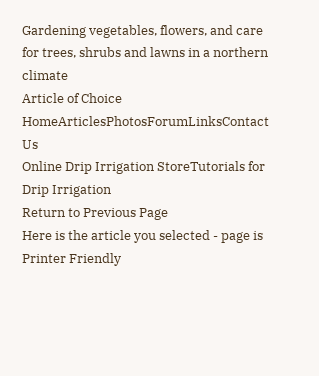Gardening vegetables, flowers, and care for trees, shrubs and lawns in a northern climate
Article of Choice
HomeArticlesPhotosForumLinksContact Us
Online Drip Irrigation StoreTutorials for Drip Irrigation
Return to Previous Page
Here is the article you selected - page is Printer Friendly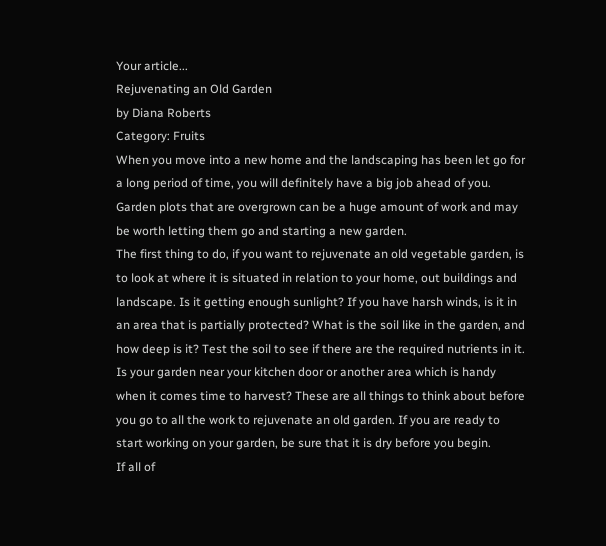Your article...
Rejuvenating an Old Garden
by Diana Roberts
Category: Fruits
When you move into a new home and the landscaping has been let go for a long period of time, you will definitely have a big job ahead of you. Garden plots that are overgrown can be a huge amount of work and may be worth letting them go and starting a new garden.
The first thing to do, if you want to rejuvenate an old vegetable garden, is to look at where it is situated in relation to your home, out buildings and landscape. Is it getting enough sunlight? If you have harsh winds, is it in an area that is partially protected? What is the soil like in the garden, and how deep is it? Test the soil to see if there are the required nutrients in it. Is your garden near your kitchen door or another area which is handy when it comes time to harvest? These are all things to think about before you go to all the work to rejuvenate an old garden. If you are ready to start working on your garden, be sure that it is dry before you begin.
If all of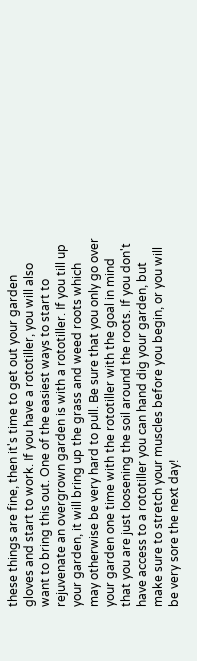these things are fine, then it's time to get out your garden gloves and start to work. If you have a rototiller, you will also want to bring this out. One of the easiest ways to start to rejuvenate an overgrown garden is with a rototiller. If you till up your garden, it will bring up the grass and weed roots which may otherwise be very hard to pull. Be sure that you only go over your garden one time with the rototiller with the goal in mind that you are just loosening the soil around the roots. If you don't have access to a rototiller you can hand dig your garden, but make sure to stretch your muscles before you begin, or you will be very sore the next day!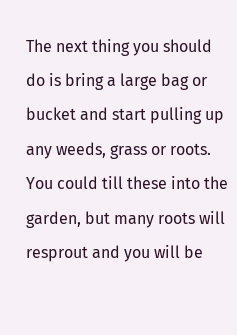The next thing you should do is bring a large bag or bucket and start pulling up any weeds, grass or roots. You could till these into the garden, but many roots will resprout and you will be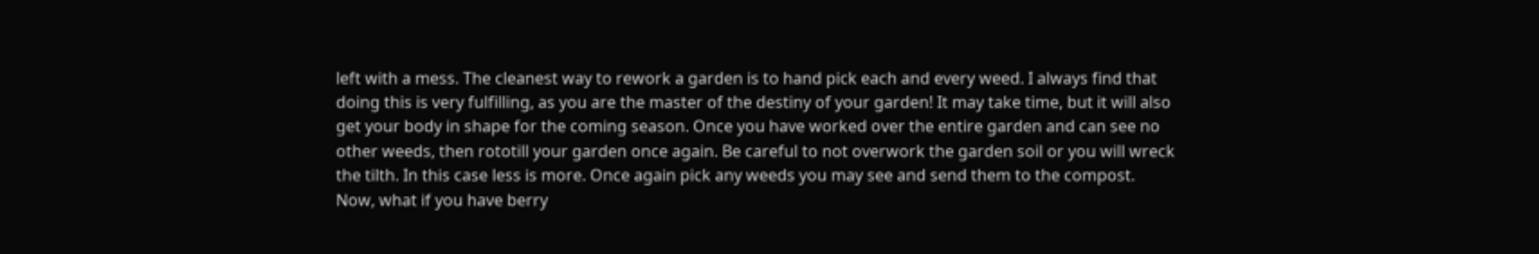left with a mess. The cleanest way to rework a garden is to hand pick each and every weed. I always find that doing this is very fulfilling, as you are the master of the destiny of your garden! It may take time, but it will also get your body in shape for the coming season. Once you have worked over the entire garden and can see no other weeds, then rototill your garden once again. Be careful to not overwork the garden soil or you will wreck the tilth. In this case less is more. Once again pick any weeds you may see and send them to the compost.
Now, what if you have berry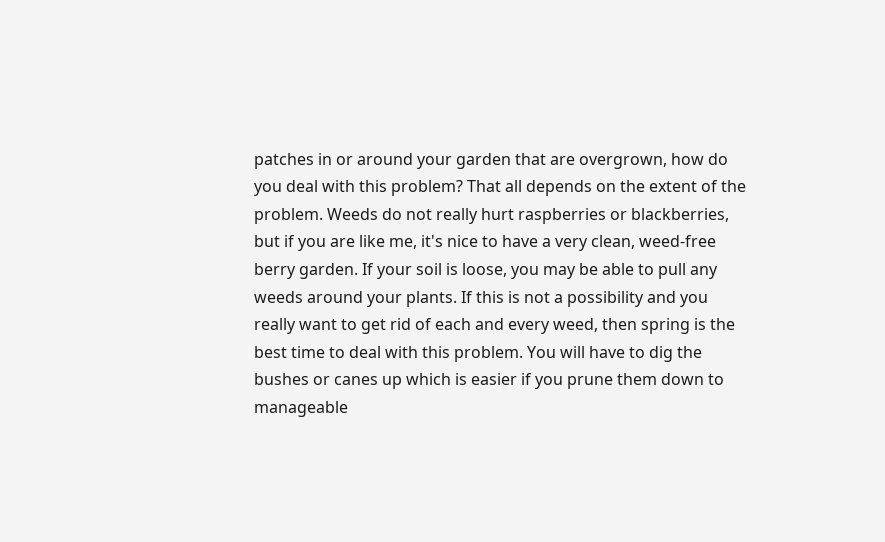patches in or around your garden that are overgrown, how do you deal with this problem? That all depends on the extent of the problem. Weeds do not really hurt raspberries or blackberries, but if you are like me, it's nice to have a very clean, weed-free berry garden. If your soil is loose, you may be able to pull any weeds around your plants. If this is not a possibility and you really want to get rid of each and every weed, then spring is the best time to deal with this problem. You will have to dig the bushes or canes up which is easier if you prune them down to manageable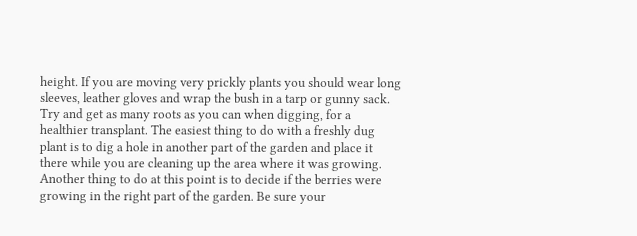height. If you are moving very prickly plants you should wear long sleeves, leather gloves and wrap the bush in a tarp or gunny sack. Try and get as many roots as you can when digging, for a healthier transplant. The easiest thing to do with a freshly dug plant is to dig a hole in another part of the garden and place it there while you are cleaning up the area where it was growing.
Another thing to do at this point is to decide if the berries were growing in the right part of the garden. Be sure your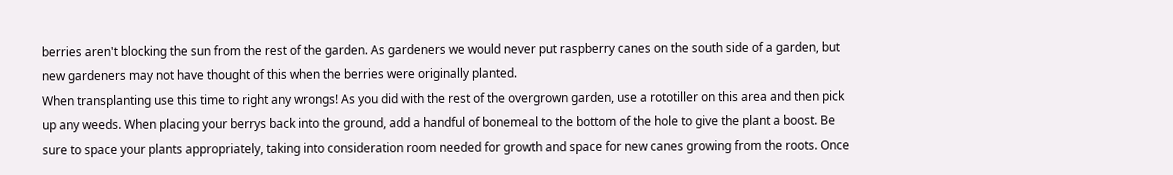berries aren't blocking the sun from the rest of the garden. As gardeners we would never put raspberry canes on the south side of a garden, but new gardeners may not have thought of this when the berries were originally planted.
When transplanting use this time to right any wrongs! As you did with the rest of the overgrown garden, use a rototiller on this area and then pick up any weeds. When placing your berrys back into the ground, add a handful of bonemeal to the bottom of the hole to give the plant a boost. Be sure to space your plants appropriately, taking into consideration room needed for growth and space for new canes growing from the roots. Once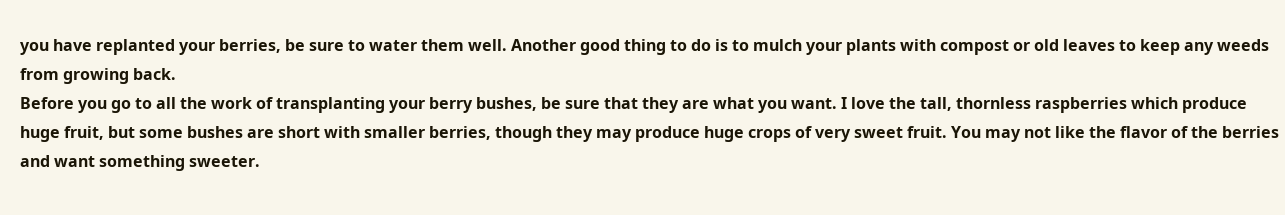you have replanted your berries, be sure to water them well. Another good thing to do is to mulch your plants with compost or old leaves to keep any weeds from growing back.
Before you go to all the work of transplanting your berry bushes, be sure that they are what you want. I love the tall, thornless raspberries which produce huge fruit, but some bushes are short with smaller berries, though they may produce huge crops of very sweet fruit. You may not like the flavor of the berries and want something sweeter.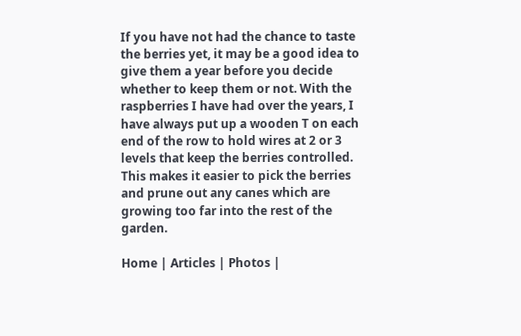If you have not had the chance to taste the berries yet, it may be a good idea to give them a year before you decide whether to keep them or not. With the raspberries I have had over the years, I have always put up a wooden T on each end of the row to hold wires at 2 or 3 levels that keep the berries controlled. This makes it easier to pick the berries and prune out any canes which are growing too far into the rest of the garden.

Home | Articles | Photos |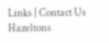Links | Contact Us
Hazeltons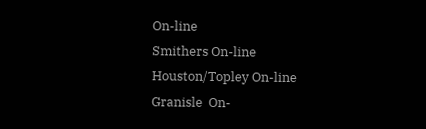On-line
Smithers On-line
Houston/Topley On-line
Granisle  On-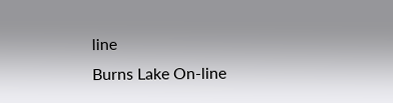line
Burns Lake On-line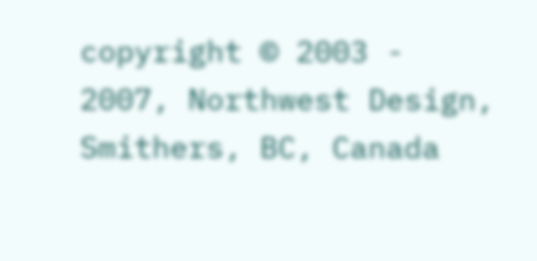copyright © 2003 - 2007, Northwest Design, Smithers, BC, Canada